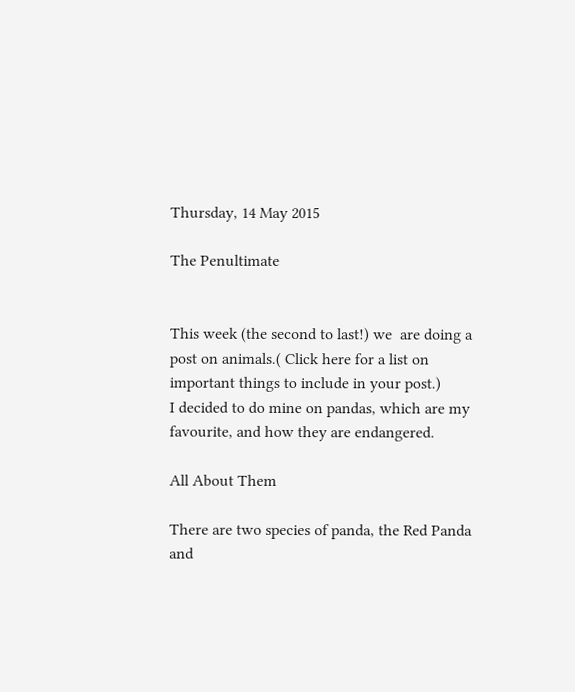Thursday, 14 May 2015

The Penultimate


This week (the second to last!) we  are doing a post on animals.( Click here for a list on important things to include in your post.)
I decided to do mine on pandas, which are my favourite, and how they are endangered.

All About Them

There are two species of panda, the Red Panda and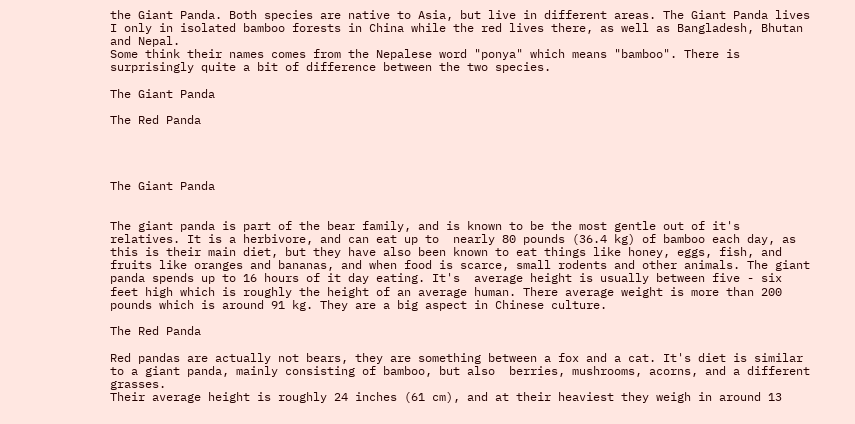the Giant Panda. Both species are native to Asia, but live in different areas. The Giant Panda lives I only in isolated bamboo forests in China while the red lives there, as well as Bangladesh, Bhutan and Nepal.
Some think their names comes from the Nepalese word "ponya" which means "bamboo". There is surprisingly quite a bit of difference between the two species.

The Giant Panda

The Red Panda




The Giant Panda


The giant panda is part of the bear family, and is known to be the most gentle out of it's relatives. It is a herbivore, and can eat up to  nearly 80 pounds (36.4 kg) of bamboo each day, as this is their main diet, but they have also been known to eat things like honey, eggs, fish, and fruits like oranges and bananas, and when food is scarce, small rodents and other animals. The giant panda spends up to 16 hours of it day eating. It's  average height is usually between five - six feet high which is roughly the height of an average human. There average weight is more than 200 pounds which is around 91 kg. They are a big aspect in Chinese culture.

The Red Panda

Red pandas are actually not bears, they are something between a fox and a cat. It's diet is similar to a giant panda, mainly consisting of bamboo, but also  berries, mushrooms, acorns, and a different grasses.
Their average height is roughly 24 inches (61 cm), and at their heaviest they weigh in around 13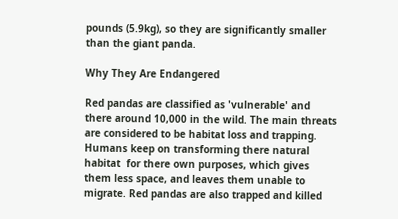pounds (5.9kg), so they are significantly smaller than the giant panda.

Why They Are Endangered

Red pandas are classified as 'vulnerable' and there around 10,000 in the wild. The main threats are considered to be habitat loss and trapping. Humans keep on transforming there natural habitat  for there own purposes, which gives them less space, and leaves them unable to migrate. Red pandas are also trapped and killed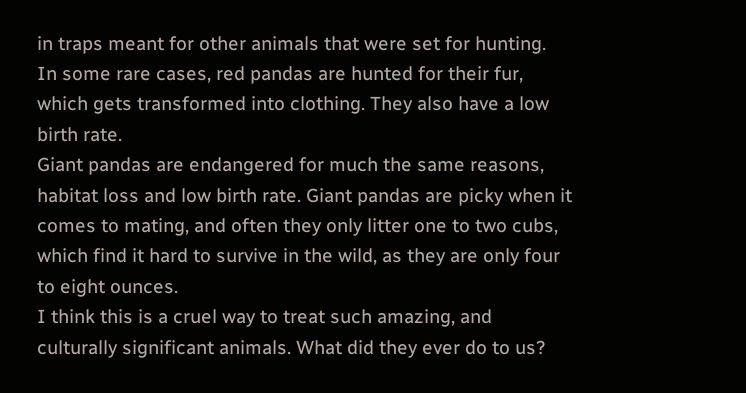in traps meant for other animals that were set for hunting.
In some rare cases, red pandas are hunted for their fur, which gets transformed into clothing. They also have a low birth rate.
Giant pandas are endangered for much the same reasons, habitat loss and low birth rate. Giant pandas are picky when it comes to mating, and often they only litter one to two cubs, which find it hard to survive in the wild, as they are only four to eight ounces.
I think this is a cruel way to treat such amazing, and culturally significant animals. What did they ever do to us?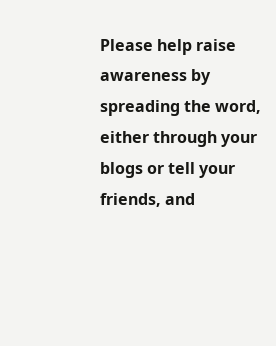Please help raise awareness by spreading the word, either through your blogs or tell your friends, and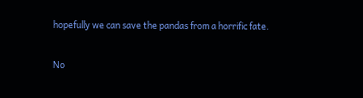hopefully we can save the pandas from a horrific fate.

No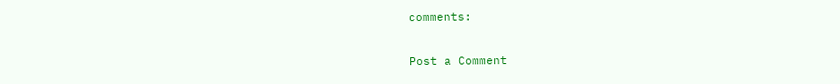comments:

Post a Comment